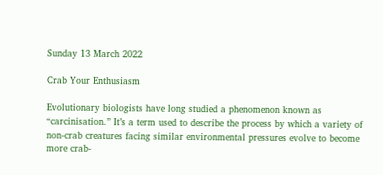Sunday 13 March 2022

Crab Your Enthusiasm

Evolutionary biologists have long studied a phenomenon known as “carcinisation.” It’s a term used to describe the process by which a variety of non-crab creatures facing similar environmental pressures evolve to become more crab-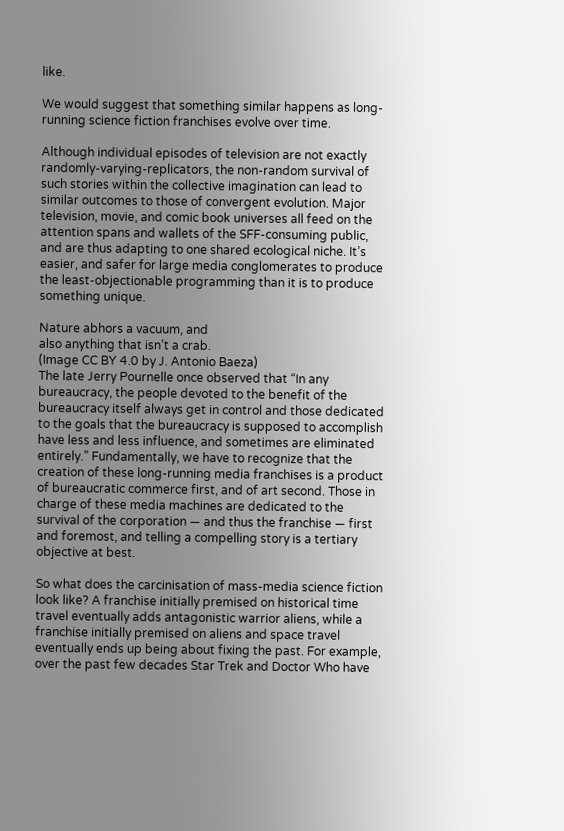like.

We would suggest that something similar happens as long-running science fiction franchises evolve over time.

Although individual episodes of television are not exactly randomly-varying-replicators, the non-random survival of such stories within the collective imagination can lead to similar outcomes to those of convergent evolution. Major television, movie, and comic book universes all feed on the attention spans and wallets of the SFF-consuming public, and are thus adapting to one shared ecological niche. It’s easier, and safer for large media conglomerates to produce the least-objectionable programming than it is to produce something unique.

Nature abhors a vacuum, and
also anything that isn’t a crab.
(Image CC BY 4.0 by J. Antonio Baeza)
The late Jerry Pournelle once observed that “In any bureaucracy, the people devoted to the benefit of the bureaucracy itself always get in control and those dedicated to the goals that the bureaucracy is supposed to accomplish have less and less influence, and sometimes are eliminated entirely.” Fundamentally, we have to recognize that the creation of these long-running media franchises is a product of bureaucratic commerce first, and of art second. Those in charge of these media machines are dedicated to the survival of the corporation — and thus the franchise — first and foremost, and telling a compelling story is a tertiary objective at best.

So what does the carcinisation of mass-media science fiction look like? A franchise initially premised on historical time travel eventually adds antagonistic warrior aliens, while a franchise initially premised on aliens and space travel eventually ends up being about fixing the past. For example, over the past few decades Star Trek and Doctor Who have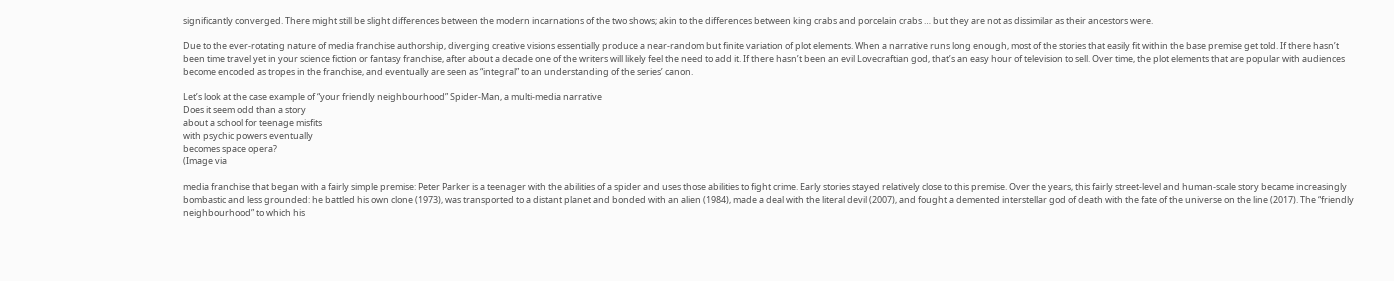significantly converged. There might still be slight differences between the modern incarnations of the two shows; akin to the differences between king crabs and porcelain crabs … but they are not as dissimilar as their ancestors were.

Due to the ever-rotating nature of media franchise authorship, diverging creative visions essentially produce a near-random but finite variation of plot elements. When a narrative runs long enough, most of the stories that easily fit within the base premise get told. If there hasn’t been time travel yet in your science fiction or fantasy franchise, after about a decade one of the writers will likely feel the need to add it. If there hasn’t been an evil Lovecraftian god, that’s an easy hour of television to sell. Over time, the plot elements that are popular with audiences become encoded as tropes in the franchise, and eventually are seen as “integral” to an understanding of the series’ canon.

Let’s look at the case example of “your friendly neighbourhood” Spider-Man, a multi-media narrative
Does it seem odd than a story
about a school for teenage misfits
with psychic powers eventually
becomes space opera?
(Image via

media franchise that began with a fairly simple premise: Peter Parker is a teenager with the abilities of a spider and uses those abilities to fight crime. Early stories stayed relatively close to this premise. Over the years, this fairly street-level and human-scale story became increasingly bombastic and less grounded: he battled his own clone (1973), was transported to a distant planet and bonded with an alien (1984), made a deal with the literal devil (2007), and fought a demented interstellar god of death with the fate of the universe on the line (2017). The “friendly neighbourhood” to which his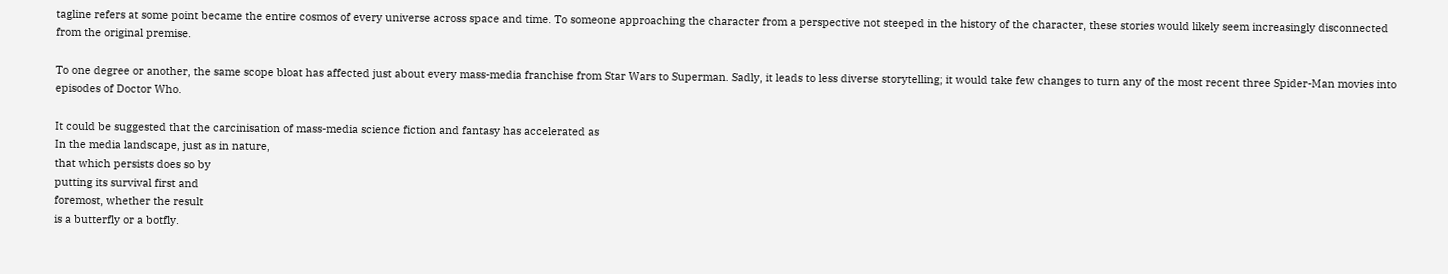tagline refers at some point became the entire cosmos of every universe across space and time. To someone approaching the character from a perspective not steeped in the history of the character, these stories would likely seem increasingly disconnected from the original premise.

To one degree or another, the same scope bloat has affected just about every mass-media franchise from Star Wars to Superman. Sadly, it leads to less diverse storytelling; it would take few changes to turn any of the most recent three Spider-Man movies into episodes of Doctor Who.

It could be suggested that the carcinisation of mass-media science fiction and fantasy has accelerated as
In the media landscape, just as in nature,
that which persists does so by
putting its survival first and
foremost, whether the result
is a butterfly or a botfly.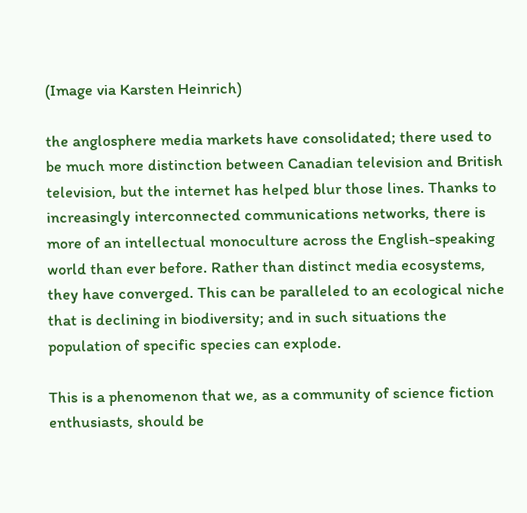(Image via Karsten Heinrich)

the anglosphere media markets have consolidated; there used to be much more distinction between Canadian television and British television, but the internet has helped blur those lines. Thanks to increasingly interconnected communications networks, there is more of an intellectual monoculture across the English-speaking world than ever before. Rather than distinct media ecosystems, they have converged. This can be paralleled to an ecological niche that is declining in biodiversity; and in such situations the population of specific species can explode.

This is a phenomenon that we, as a community of science fiction enthusiasts, should be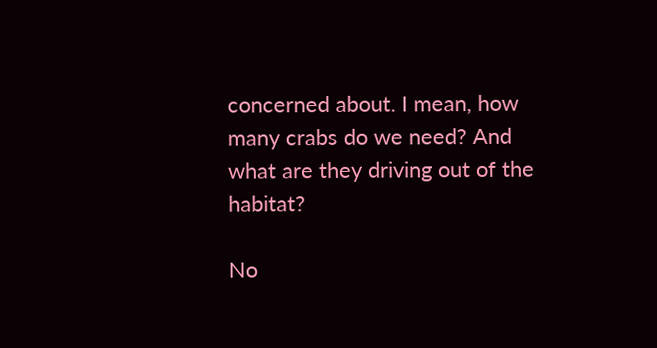concerned about. I mean, how many crabs do we need? And what are they driving out of the habitat?

No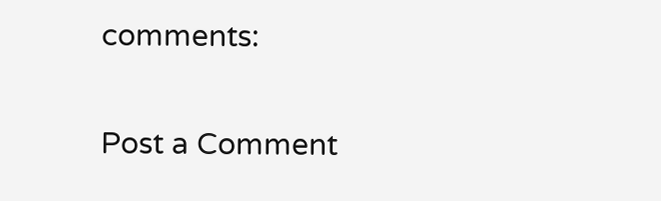comments:

Post a Comment